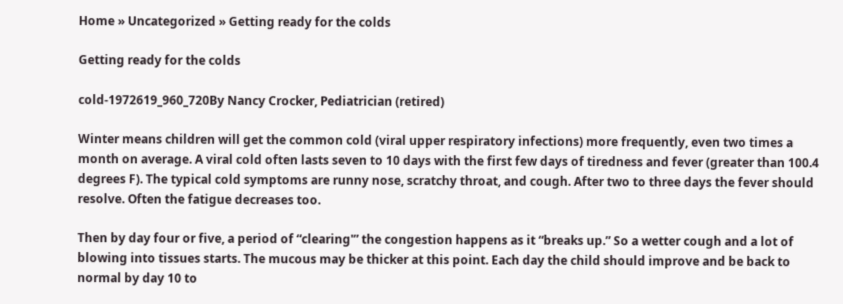Home » Uncategorized » Getting ready for the colds

Getting ready for the colds

cold-1972619_960_720By Nancy Crocker, Pediatrician (retired)

Winter means children will get the common cold (viral upper respiratory infections) more frequently, even two times a month on average. A viral cold often lasts seven to 10 days with the first few days of tiredness and fever (greater than 100.4 degrees F). The typical cold symptoms are runny nose, scratchy throat, and cough. After two to three days the fever should resolve. Often the fatigue decreases too.

Then by day four or five, a period of “clearing'” the congestion happens as it “breaks up.” So a wetter cough and a lot of blowing into tissues starts. The mucous may be thicker at this point. Each day the child should improve and be back to normal by day 10 to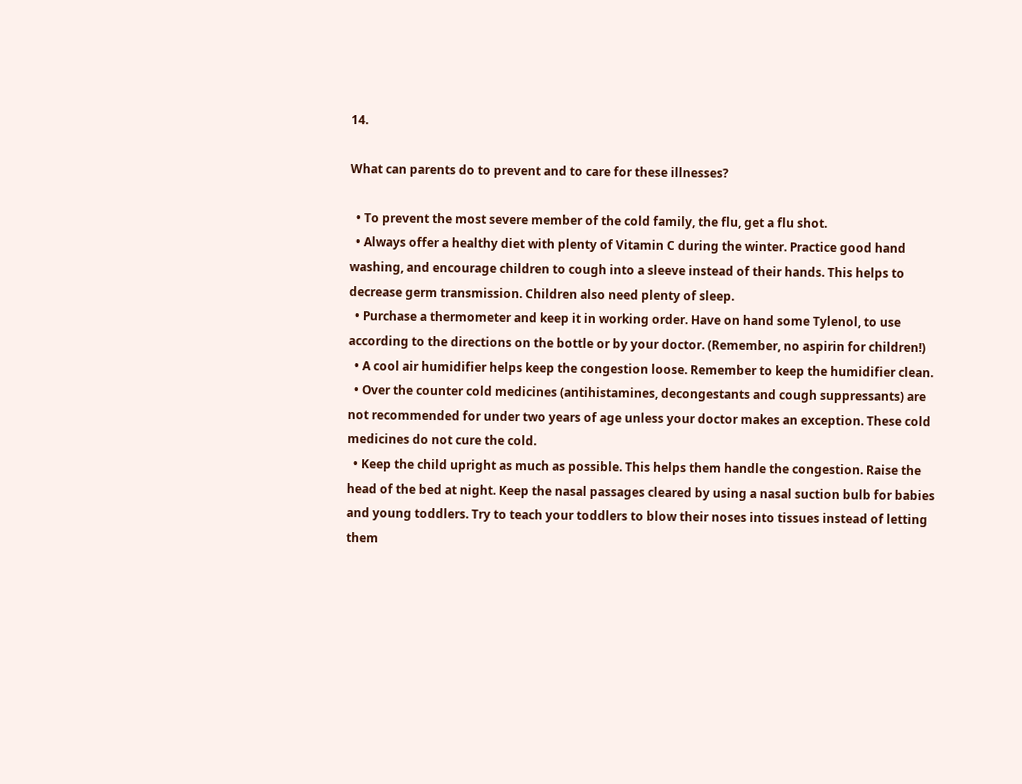14.

What can parents do to prevent and to care for these illnesses?

  • To prevent the most severe member of the cold family, the flu, get a flu shot.
  • Always offer a healthy diet with plenty of Vitamin C during the winter. Practice good hand washing, and encourage children to cough into a sleeve instead of their hands. This helps to decrease germ transmission. Children also need plenty of sleep.
  • Purchase a thermometer and keep it in working order. Have on hand some Tylenol, to use according to the directions on the bottle or by your doctor. (Remember, no aspirin for children!)
  • A cool air humidifier helps keep the congestion loose. Remember to keep the humidifier clean.
  • Over the counter cold medicines (antihistamines, decongestants and cough suppressants) are not recommended for under two years of age unless your doctor makes an exception. These cold medicines do not cure the cold.
  • Keep the child upright as much as possible. This helps them handle the congestion. Raise the head of the bed at night. Keep the nasal passages cleared by using a nasal suction bulb for babies and young toddlers. Try to teach your toddlers to blow their noses into tissues instead of letting them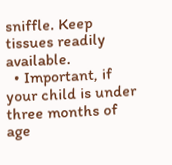sniffle. Keep tissues readily available.
  • Important, if your child is under three months of age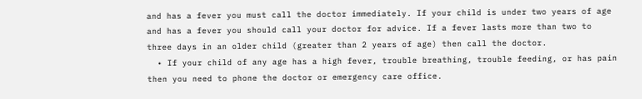and has a fever you must call the doctor immediately. If your child is under two years of age and has a fever you should call your doctor for advice. If a fever lasts more than two to three days in an older child (greater than 2 years of age) then call the doctor.
  • If your child of any age has a high fever, trouble breathing, trouble feeding, or has pain then you need to phone the doctor or emergency care office.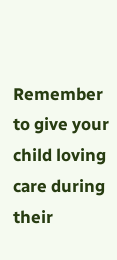Remember to give your child loving care during their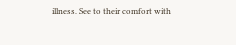illness. See to their comfort with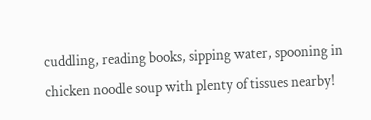cuddling, reading books, sipping water, spooning in chicken noodle soup with plenty of tissues nearby!